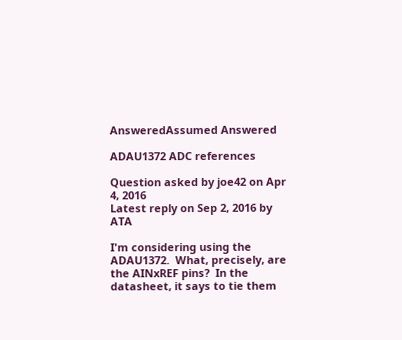AnsweredAssumed Answered

ADAU1372 ADC references

Question asked by joe42 on Apr 4, 2016
Latest reply on Sep 2, 2016 by ATA

I'm considering using the ADAU1372.  What, precisely, are the AINxREF pins?  In the datasheet, it says to tie them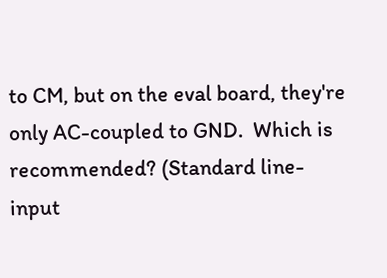to CM, but on the eval board, they're only AC-coupled to GND.  Which is recommended? (Standard line-input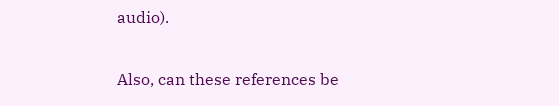audio).


Also, can these references be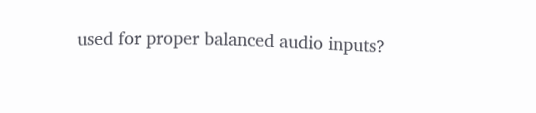used for proper balanced audio inputs?